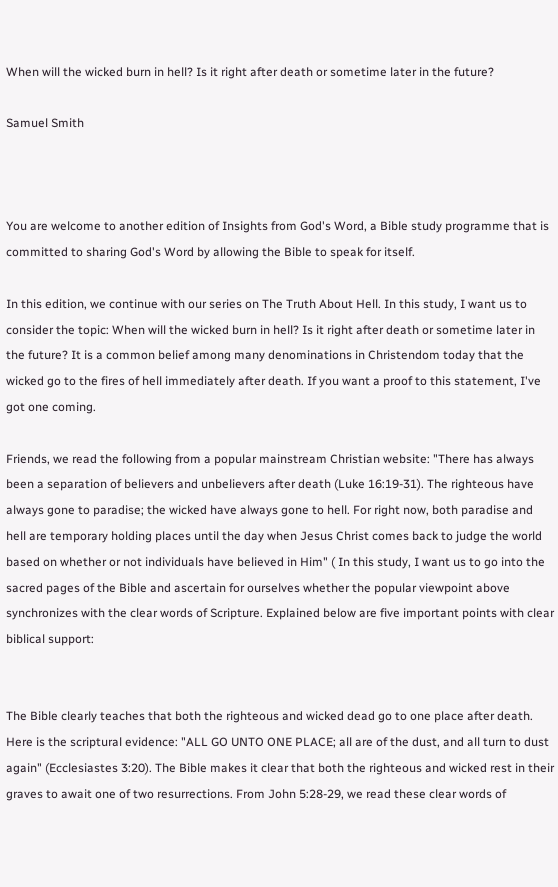When will the wicked burn in hell? Is it right after death or sometime later in the future?

Samuel Smith



You are welcome to another edition of Insights from God's Word, a Bible study programme that is committed to sharing God's Word by allowing the Bible to speak for itself.

In this edition, we continue with our series on The Truth About Hell. In this study, I want us to consider the topic: When will the wicked burn in hell? Is it right after death or sometime later in the future? It is a common belief among many denominations in Christendom today that the wicked go to the fires of hell immediately after death. If you want a proof to this statement, I've got one coming.

Friends, we read the following from a popular mainstream Christian website: "There has always been a separation of believers and unbelievers after death (Luke 16:19-31). The righteous have always gone to paradise; the wicked have always gone to hell. For right now, both paradise and hell are temporary holding places until the day when Jesus Christ comes back to judge the world based on whether or not individuals have believed in Him" ( In this study, I want us to go into the sacred pages of the Bible and ascertain for ourselves whether the popular viewpoint above synchronizes with the clear words of Scripture. Explained below are five important points with clear biblical support:


The Bible clearly teaches that both the righteous and wicked dead go to one place after death. Here is the scriptural evidence: "ALL GO UNTO ONE PLACE; all are of the dust, and all turn to dust again" (Ecclesiastes 3:20). The Bible makes it clear that both the righteous and wicked rest in their graves to await one of two resurrections. From John 5:28-29, we read these clear words of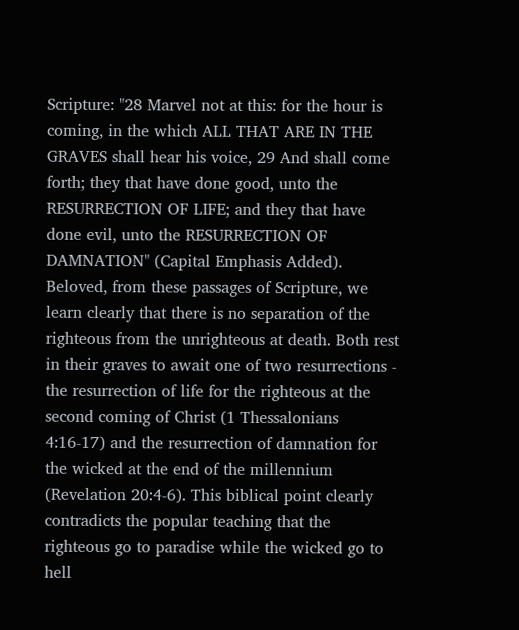Scripture: "28 Marvel not at this: for the hour is coming, in the which ALL THAT ARE IN THE GRAVES shall hear his voice, 29 And shall come forth; they that have done good, unto the RESURRECTION OF LIFE; and they that have done evil, unto the RESURRECTION OF DAMNATION" (Capital Emphasis Added). Beloved, from these passages of Scripture, we learn clearly that there is no separation of the righteous from the unrighteous at death. Both rest in their graves to await one of two resurrections - the resurrection of life for the righteous at the second coming of Christ (1 Thessalonians 4:16-17) and the resurrection of damnation for the wicked at the end of the millennium (Revelation 20:4-6). This biblical point clearly contradicts the popular teaching that the righteous go to paradise while the wicked go to hell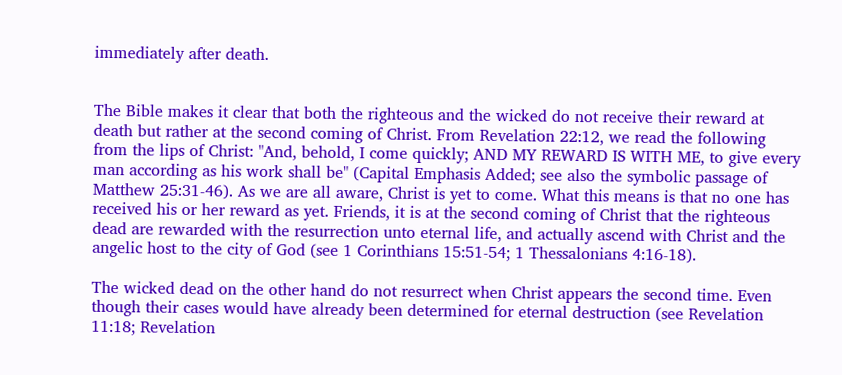immediately after death.


The Bible makes it clear that both the righteous and the wicked do not receive their reward at death but rather at the second coming of Christ. From Revelation 22:12, we read the following from the lips of Christ: "And, behold, I come quickly; AND MY REWARD IS WITH ME, to give every man according as his work shall be" (Capital Emphasis Added; see also the symbolic passage of Matthew 25:31-46). As we are all aware, Christ is yet to come. What this means is that no one has received his or her reward as yet. Friends, it is at the second coming of Christ that the righteous dead are rewarded with the resurrection unto eternal life, and actually ascend with Christ and the angelic host to the city of God (see 1 Corinthians 15:51-54; 1 Thessalonians 4:16-18).

The wicked dead on the other hand do not resurrect when Christ appears the second time. Even though their cases would have already been determined for eternal destruction (see Revelation 11:18; Revelation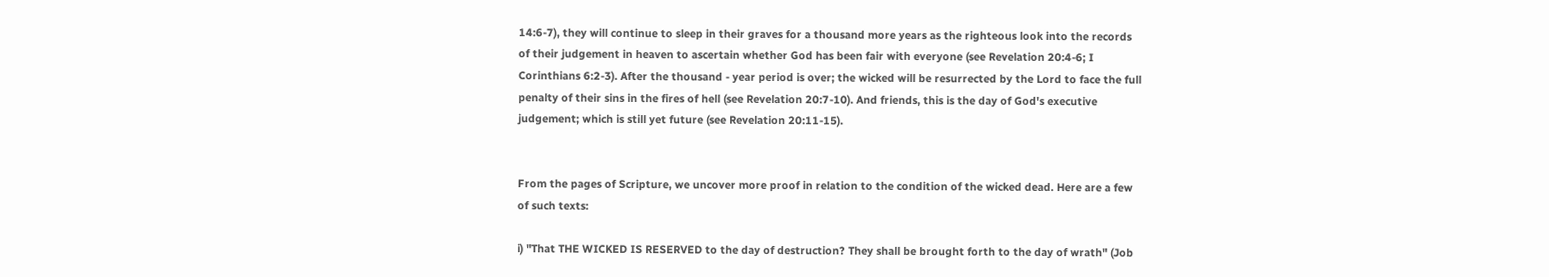14:6-7), they will continue to sleep in their graves for a thousand more years as the righteous look into the records of their judgement in heaven to ascertain whether God has been fair with everyone (see Revelation 20:4-6; I Corinthians 6:2-3). After the thousand - year period is over; the wicked will be resurrected by the Lord to face the full penalty of their sins in the fires of hell (see Revelation 20:7-10). And friends, this is the day of God's executive judgement; which is still yet future (see Revelation 20:11-15).


From the pages of Scripture, we uncover more proof in relation to the condition of the wicked dead. Here are a few of such texts:

i) "That THE WICKED IS RESERVED to the day of destruction? They shall be brought forth to the day of wrath" (Job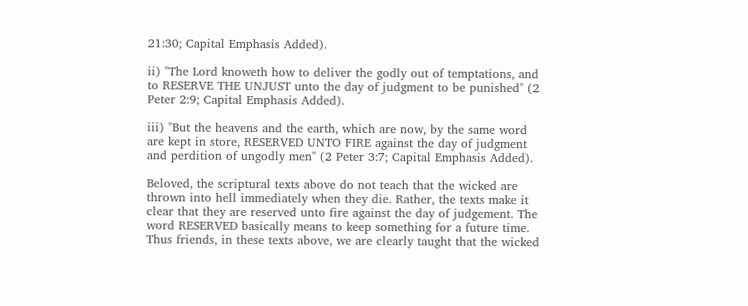21:30; Capital Emphasis Added).

ii) "The Lord knoweth how to deliver the godly out of temptations, and to RESERVE THE UNJUST unto the day of judgment to be punished" (2 Peter 2:9; Capital Emphasis Added).

iii) "But the heavens and the earth, which are now, by the same word are kept in store, RESERVED UNTO FIRE against the day of judgment and perdition of ungodly men" (2 Peter 3:7; Capital Emphasis Added).

Beloved, the scriptural texts above do not teach that the wicked are thrown into hell immediately when they die. Rather, the texts make it clear that they are reserved unto fire against the day of judgement. The word RESERVED basically means to keep something for a future time. Thus friends, in these texts above, we are clearly taught that the wicked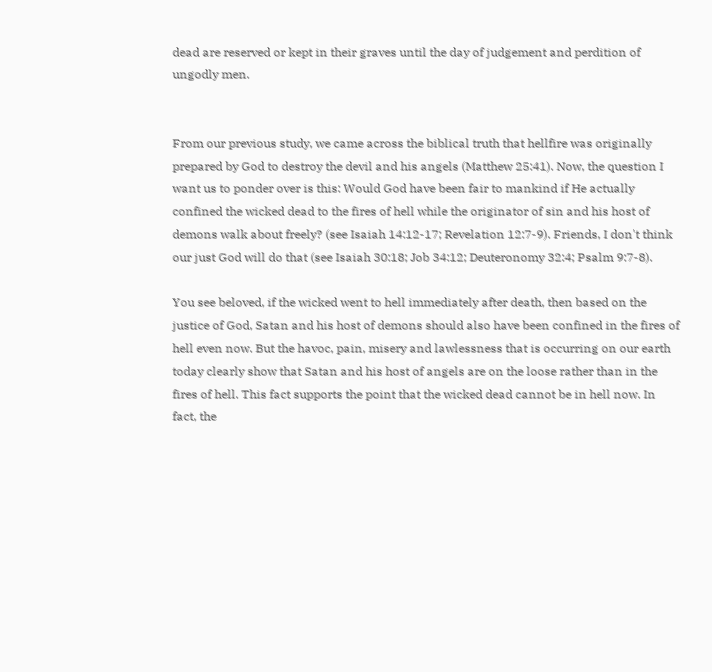dead are reserved or kept in their graves until the day of judgement and perdition of ungodly men.


From our previous study, we came across the biblical truth that hellfire was originally prepared by God to destroy the devil and his angels (Matthew 25:41). Now, the question I want us to ponder over is this: Would God have been fair to mankind if He actually confined the wicked dead to the fires of hell while the originator of sin and his host of demons walk about freely? (see Isaiah 14:12-17; Revelation 12:7-9). Friends, I don't think our just God will do that (see Isaiah 30:18; Job 34:12; Deuteronomy 32:4; Psalm 9:7-8).

You see beloved, if the wicked went to hell immediately after death, then based on the justice of God, Satan and his host of demons should also have been confined in the fires of hell even now. But the havoc, pain, misery and lawlessness that is occurring on our earth today clearly show that Satan and his host of angels are on the loose rather than in the fires of hell. This fact supports the point that the wicked dead cannot be in hell now. In fact, the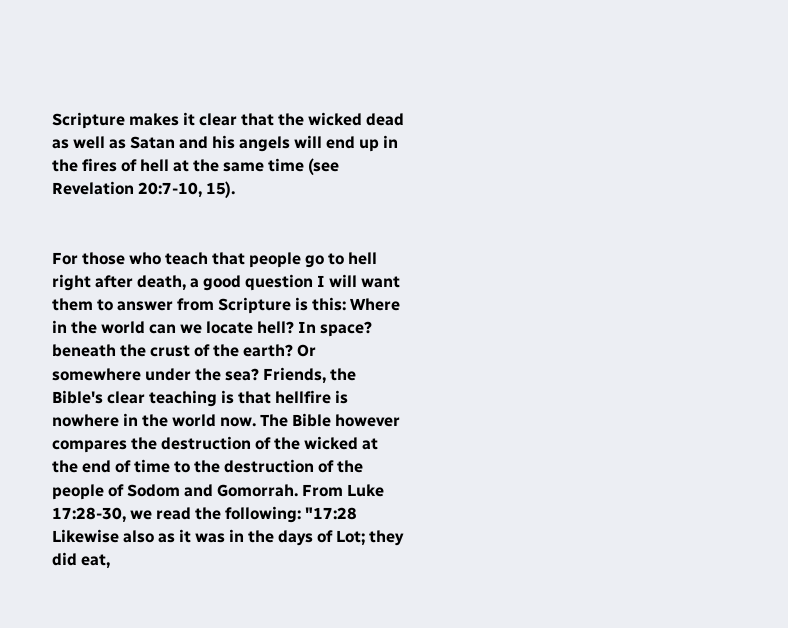Scripture makes it clear that the wicked dead as well as Satan and his angels will end up in the fires of hell at the same time (see Revelation 20:7-10, 15).


For those who teach that people go to hell right after death, a good question I will want them to answer from Scripture is this: Where in the world can we locate hell? In space? beneath the crust of the earth? Or somewhere under the sea? Friends, the Bible's clear teaching is that hellfire is nowhere in the world now. The Bible however compares the destruction of the wicked at the end of time to the destruction of the people of Sodom and Gomorrah. From Luke 17:28-30, we read the following: "17:28 Likewise also as it was in the days of Lot; they did eat,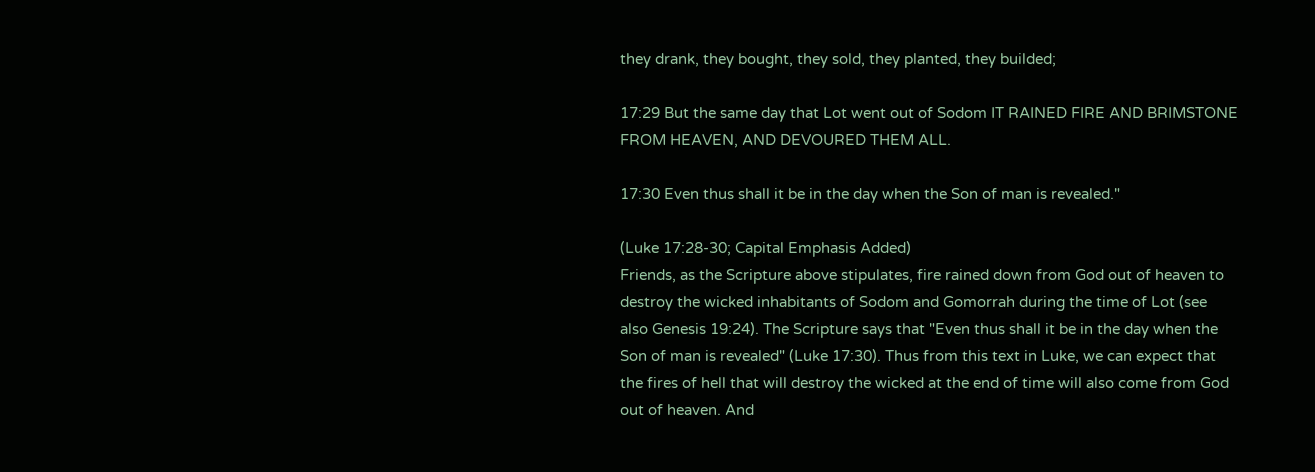they drank, they bought, they sold, they planted, they builded;

17:29 But the same day that Lot went out of Sodom IT RAINED FIRE AND BRIMSTONE FROM HEAVEN, AND DEVOURED THEM ALL.

17:30 Even thus shall it be in the day when the Son of man is revealed."

(Luke 17:28-30; Capital Emphasis Added)
Friends, as the Scripture above stipulates, fire rained down from God out of heaven to destroy the wicked inhabitants of Sodom and Gomorrah during the time of Lot (see also Genesis 19:24). The Scripture says that "Even thus shall it be in the day when the Son of man is revealed" (Luke 17:30). Thus from this text in Luke, we can expect that the fires of hell that will destroy the wicked at the end of time will also come from God out of heaven. And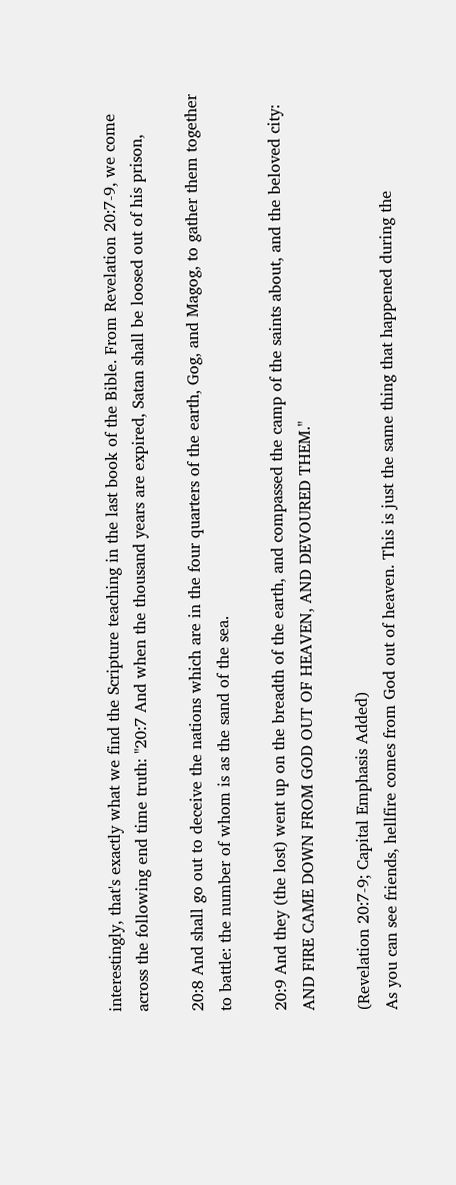interestingly, that's exactly what we find the Scripture teaching in the last book of the Bible. From Revelation 20:7-9, we come across the following end time truth: "20:7 And when the thousand years are expired, Satan shall be loosed out of his prison,

20:8 And shall go out to deceive the nations which are in the four quarters of the earth, Gog, and Magog, to gather them together to battle: the number of whom is as the sand of the sea.

20:9 And they (the lost) went up on the breadth of the earth, and compassed the camp of the saints about, and the beloved city: AND FIRE CAME DOWN FROM GOD OUT OF HEAVEN, AND DEVOURED THEM."

(Revelation 20:7-9; Capital Emphasis Added)
As you can see friends, hellfire comes from God out of heaven. This is just the same thing that happened during the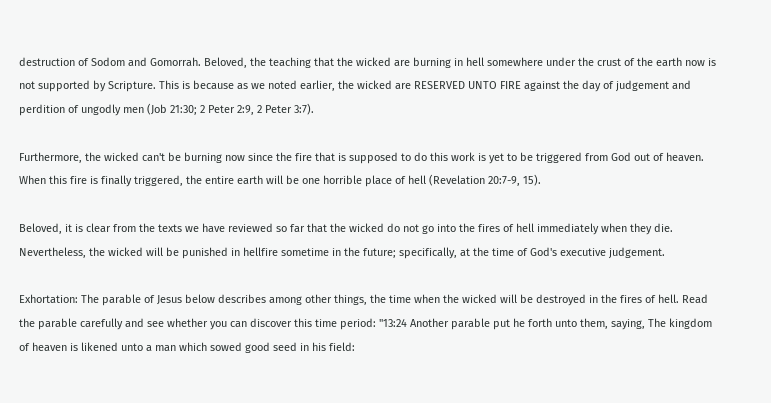destruction of Sodom and Gomorrah. Beloved, the teaching that the wicked are burning in hell somewhere under the crust of the earth now is not supported by Scripture. This is because as we noted earlier, the wicked are RESERVED UNTO FIRE against the day of judgement and perdition of ungodly men (Job 21:30; 2 Peter 2:9, 2 Peter 3:7).

Furthermore, the wicked can't be burning now since the fire that is supposed to do this work is yet to be triggered from God out of heaven. When this fire is finally triggered, the entire earth will be one horrible place of hell (Revelation 20:7-9, 15).

Beloved, it is clear from the texts we have reviewed so far that the wicked do not go into the fires of hell immediately when they die. Nevertheless, the wicked will be punished in hellfire sometime in the future; specifically, at the time of God's executive judgement.

Exhortation: The parable of Jesus below describes among other things, the time when the wicked will be destroyed in the fires of hell. Read the parable carefully and see whether you can discover this time period: "13:24 Another parable put he forth unto them, saying, The kingdom of heaven is likened unto a man which sowed good seed in his field: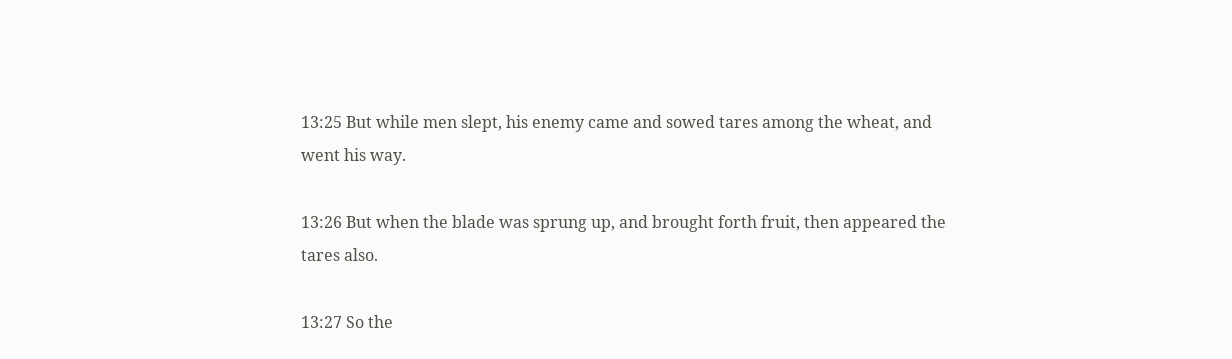13:25 But while men slept, his enemy came and sowed tares among the wheat, and went his way.

13:26 But when the blade was sprung up, and brought forth fruit, then appeared the tares also.

13:27 So the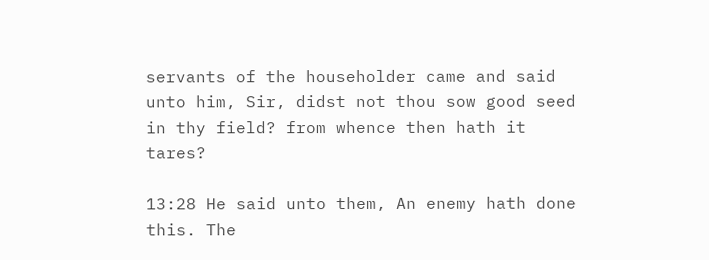servants of the householder came and said unto him, Sir, didst not thou sow good seed in thy field? from whence then hath it tares?

13:28 He said unto them, An enemy hath done this. The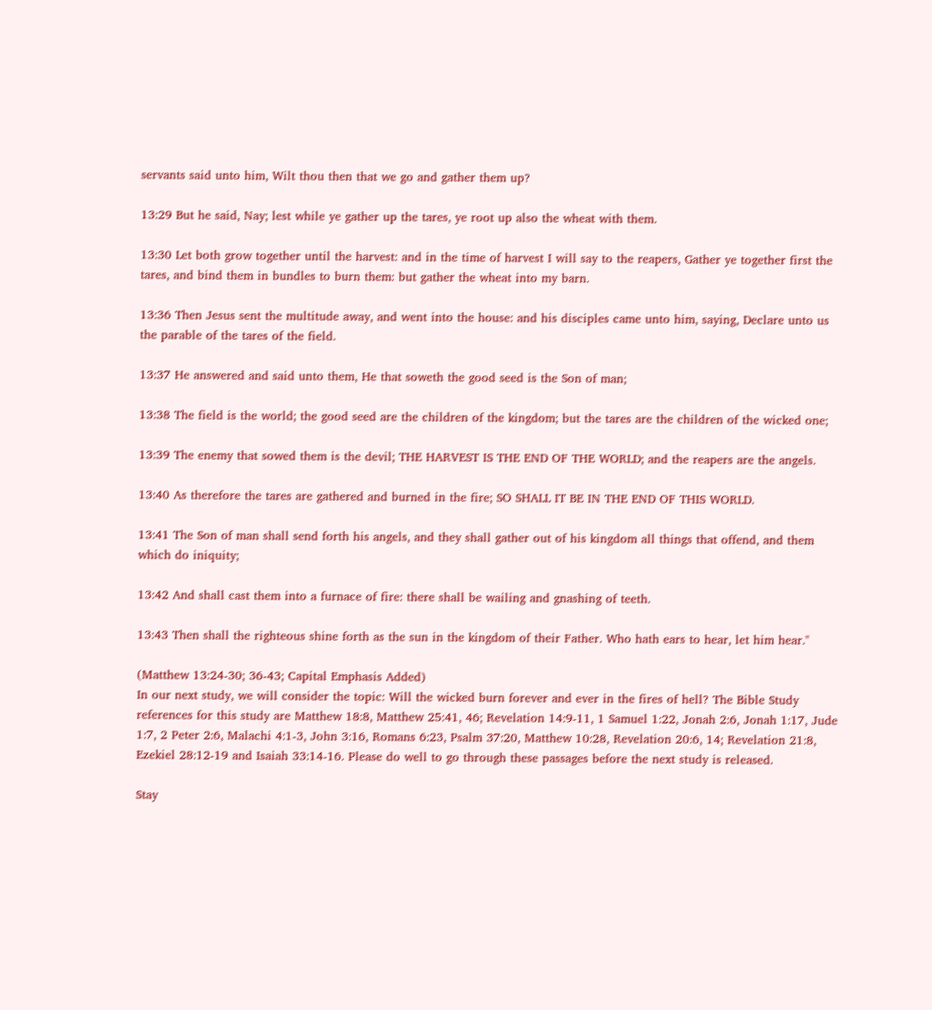servants said unto him, Wilt thou then that we go and gather them up?

13:29 But he said, Nay; lest while ye gather up the tares, ye root up also the wheat with them.

13:30 Let both grow together until the harvest: and in the time of harvest I will say to the reapers, Gather ye together first the tares, and bind them in bundles to burn them: but gather the wheat into my barn.

13:36 Then Jesus sent the multitude away, and went into the house: and his disciples came unto him, saying, Declare unto us the parable of the tares of the field.

13:37 He answered and said unto them, He that soweth the good seed is the Son of man;

13:38 The field is the world; the good seed are the children of the kingdom; but the tares are the children of the wicked one;

13:39 The enemy that sowed them is the devil; THE HARVEST IS THE END OF THE WORLD; and the reapers are the angels.

13:40 As therefore the tares are gathered and burned in the fire; SO SHALL IT BE IN THE END OF THIS WORLD.

13:41 The Son of man shall send forth his angels, and they shall gather out of his kingdom all things that offend, and them which do iniquity;

13:42 And shall cast them into a furnace of fire: there shall be wailing and gnashing of teeth.

13:43 Then shall the righteous shine forth as the sun in the kingdom of their Father. Who hath ears to hear, let him hear."

(Matthew 13:24-30; 36-43; Capital Emphasis Added)
In our next study, we will consider the topic: Will the wicked burn forever and ever in the fires of hell? The Bible Study references for this study are Matthew 18:8, Matthew 25:41, 46; Revelation 14:9-11, 1 Samuel 1:22, Jonah 2:6, Jonah 1:17, Jude 1:7, 2 Peter 2:6, Malachi 4:1-3, John 3:16, Romans 6:23, Psalm 37:20, Matthew 10:28, Revelation 20:6, 14; Revelation 21:8, Ezekiel 28:12-19 and Isaiah 33:14-16. Please do well to go through these passages before the next study is released.

Stay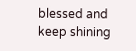blessed and keep shining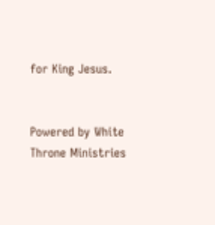for King Jesus.


Powered by White Throne Ministries